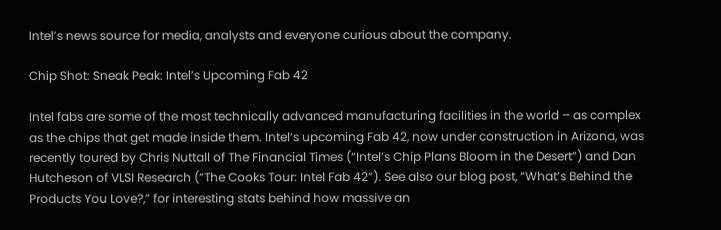Intel’s news source for media, analysts and everyone curious about the company.

Chip Shot: Sneak Peak: Intel’s Upcoming Fab 42

Intel fabs are some of the most technically advanced manufacturing facilities in the world – as complex as the chips that get made inside them. Intel’s upcoming Fab 42, now under construction in Arizona, was recently toured by Chris Nuttall of The Financial Times (“Intel’s Chip Plans Bloom in the Desert”) and Dan Hutcheson of VLSI Research (“The Cooks Tour: Intel Fab 42”). See also our blog post, “What’s Behind the Products You Love?,” for interesting stats behind how massive an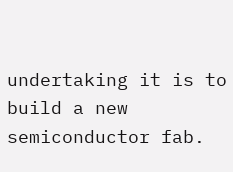undertaking it is to build a new semiconductor fab.